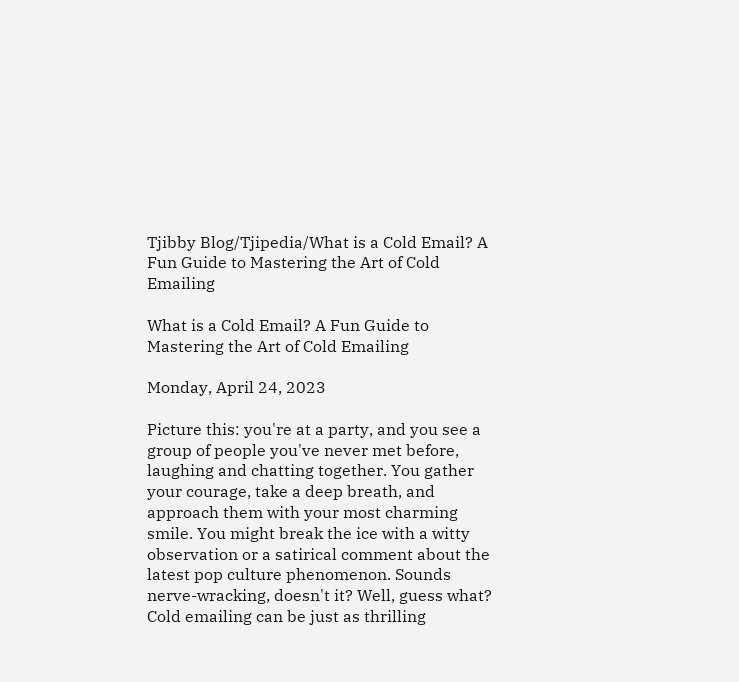Tjibby Blog/Tjipedia/What is a Cold Email? A Fun Guide to Mastering the Art of Cold Emailing

What is a Cold Email? A Fun Guide to Mastering the Art of Cold Emailing

Monday, April 24, 2023

Picture this: you're at a party, and you see a group of people you've never met before, laughing and chatting together. You gather your courage, take a deep breath, and approach them with your most charming smile. You might break the ice with a witty observation or a satirical comment about the latest pop culture phenomenon. Sounds nerve-wracking, doesn't it? Well, guess what? Cold emailing can be just as thrilling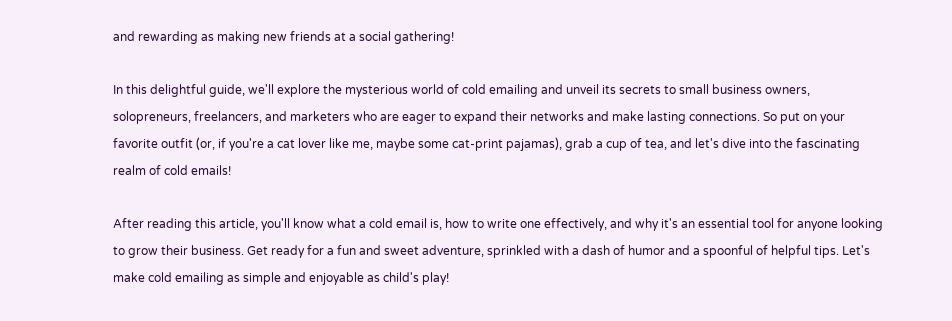and rewarding as making new friends at a social gathering!

In this delightful guide, we'll explore the mysterious world of cold emailing and unveil its secrets to small business owners, solopreneurs, freelancers, and marketers who are eager to expand their networks and make lasting connections. So put on your favorite outfit (or, if you're a cat lover like me, maybe some cat-print pajamas), grab a cup of tea, and let's dive into the fascinating realm of cold emails!

After reading this article, you'll know what a cold email is, how to write one effectively, and why it's an essential tool for anyone looking to grow their business. Get ready for a fun and sweet adventure, sprinkled with a dash of humor and a spoonful of helpful tips. Let's make cold emailing as simple and enjoyable as child's play!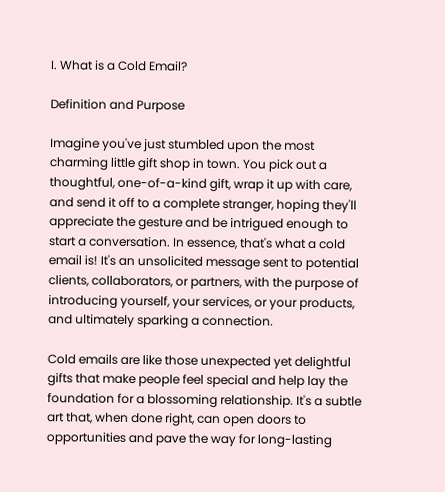I. What is a Cold Email?

Definition and Purpose

Imagine you've just stumbled upon the most charming little gift shop in town. You pick out a thoughtful, one-of-a-kind gift, wrap it up with care, and send it off to a complete stranger, hoping they'll appreciate the gesture and be intrigued enough to start a conversation. In essence, that's what a cold email is! It's an unsolicited message sent to potential clients, collaborators, or partners, with the purpose of introducing yourself, your services, or your products, and ultimately sparking a connection.

Cold emails are like those unexpected yet delightful gifts that make people feel special and help lay the foundation for a blossoming relationship. It's a subtle art that, when done right, can open doors to opportunities and pave the way for long-lasting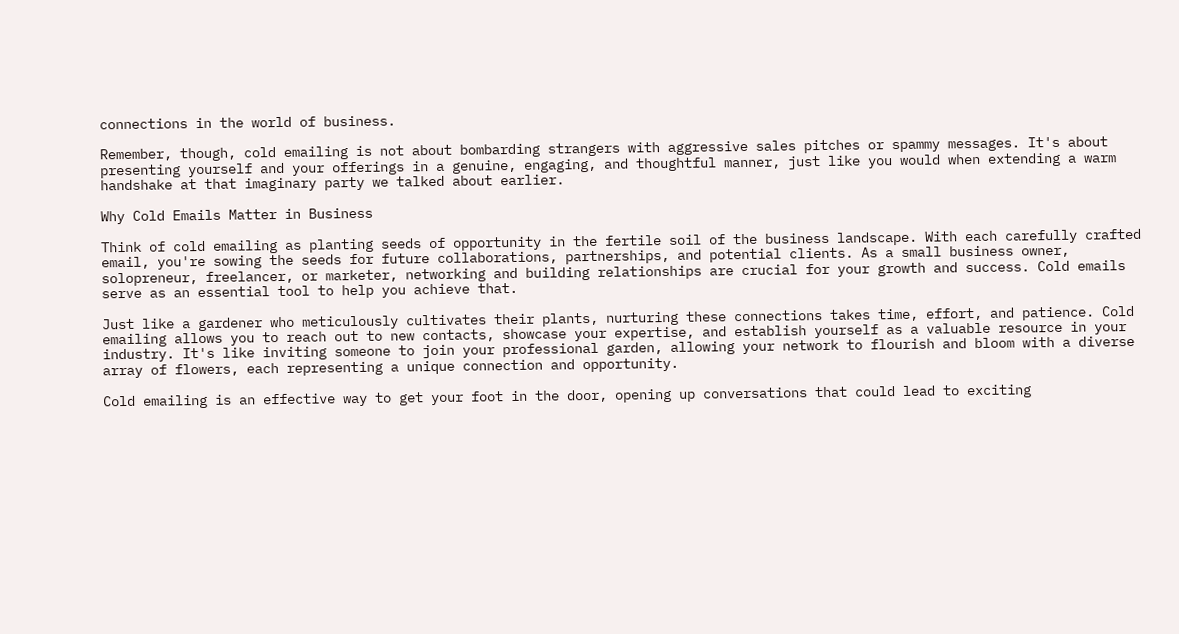connections in the world of business.

Remember, though, cold emailing is not about bombarding strangers with aggressive sales pitches or spammy messages. It's about presenting yourself and your offerings in a genuine, engaging, and thoughtful manner, just like you would when extending a warm handshake at that imaginary party we talked about earlier.

Why Cold Emails Matter in Business

Think of cold emailing as planting seeds of opportunity in the fertile soil of the business landscape. With each carefully crafted email, you're sowing the seeds for future collaborations, partnerships, and potential clients. As a small business owner, solopreneur, freelancer, or marketer, networking and building relationships are crucial for your growth and success. Cold emails serve as an essential tool to help you achieve that.

Just like a gardener who meticulously cultivates their plants, nurturing these connections takes time, effort, and patience. Cold emailing allows you to reach out to new contacts, showcase your expertise, and establish yourself as a valuable resource in your industry. It's like inviting someone to join your professional garden, allowing your network to flourish and bloom with a diverse array of flowers, each representing a unique connection and opportunity.

Cold emailing is an effective way to get your foot in the door, opening up conversations that could lead to exciting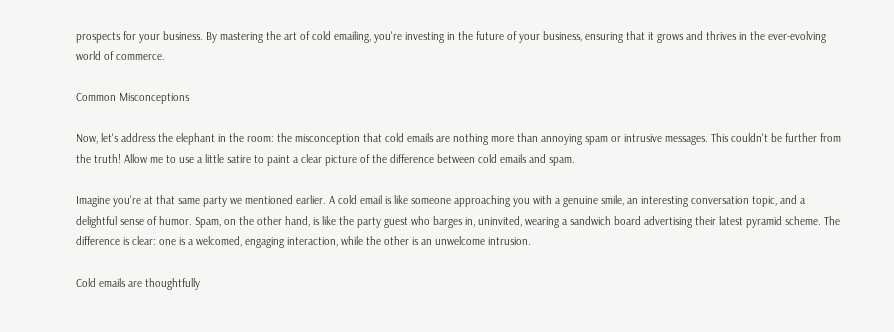prospects for your business. By mastering the art of cold emailing, you're investing in the future of your business, ensuring that it grows and thrives in the ever-evolving world of commerce.

Common Misconceptions

Now, let's address the elephant in the room: the misconception that cold emails are nothing more than annoying spam or intrusive messages. This couldn't be further from the truth! Allow me to use a little satire to paint a clear picture of the difference between cold emails and spam.

Imagine you're at that same party we mentioned earlier. A cold email is like someone approaching you with a genuine smile, an interesting conversation topic, and a delightful sense of humor. Spam, on the other hand, is like the party guest who barges in, uninvited, wearing a sandwich board advertising their latest pyramid scheme. The difference is clear: one is a welcomed, engaging interaction, while the other is an unwelcome intrusion.

Cold emails are thoughtfully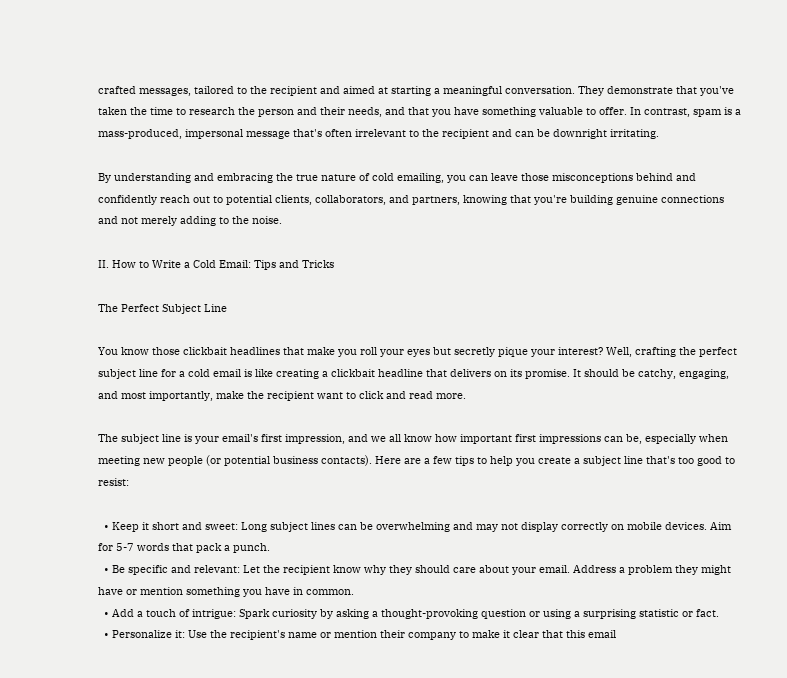crafted messages, tailored to the recipient and aimed at starting a meaningful conversation. They demonstrate that you've taken the time to research the person and their needs, and that you have something valuable to offer. In contrast, spam is a mass-produced, impersonal message that's often irrelevant to the recipient and can be downright irritating.

By understanding and embracing the true nature of cold emailing, you can leave those misconceptions behind and confidently reach out to potential clients, collaborators, and partners, knowing that you're building genuine connections and not merely adding to the noise.

II. How to Write a Cold Email: Tips and Tricks

The Perfect Subject Line

You know those clickbait headlines that make you roll your eyes but secretly pique your interest? Well, crafting the perfect subject line for a cold email is like creating a clickbait headline that delivers on its promise. It should be catchy, engaging, and most importantly, make the recipient want to click and read more.

The subject line is your email's first impression, and we all know how important first impressions can be, especially when meeting new people (or potential business contacts). Here are a few tips to help you create a subject line that's too good to resist:

  • Keep it short and sweet: Long subject lines can be overwhelming and may not display correctly on mobile devices. Aim for 5-7 words that pack a punch.
  • Be specific and relevant: Let the recipient know why they should care about your email. Address a problem they might have or mention something you have in common.
  • Add a touch of intrigue: Spark curiosity by asking a thought-provoking question or using a surprising statistic or fact.
  • Personalize it: Use the recipient's name or mention their company to make it clear that this email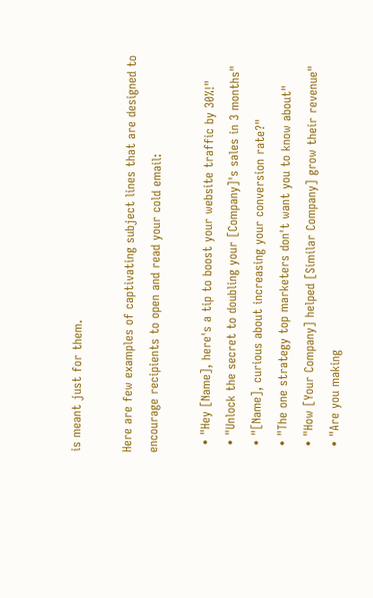is meant just for them.

Here are few examples of captivating subject lines that are designed to encourage recipients to open and read your cold email:

  • "Hey [Name], here's a tip to boost your website traffic by 30%!"
  • "Unlock the secret to doubling your [Company]'s sales in 3 months"
  • "[Name], curious about increasing your conversion rate?"
  • "The one strategy top marketers don't want you to know about"
  • "How [Your Company] helped [Similar Company] grow their revenue"
  • "Are you making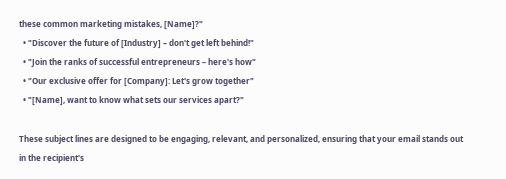these common marketing mistakes, [Name]?"
  • "Discover the future of [Industry] – don't get left behind!"
  • "Join the ranks of successful entrepreneurs – here's how"
  • "Our exclusive offer for [Company]: Let's grow together"
  • "[Name], want to know what sets our services apart?"

These subject lines are designed to be engaging, relevant, and personalized, ensuring that your email stands out in the recipient's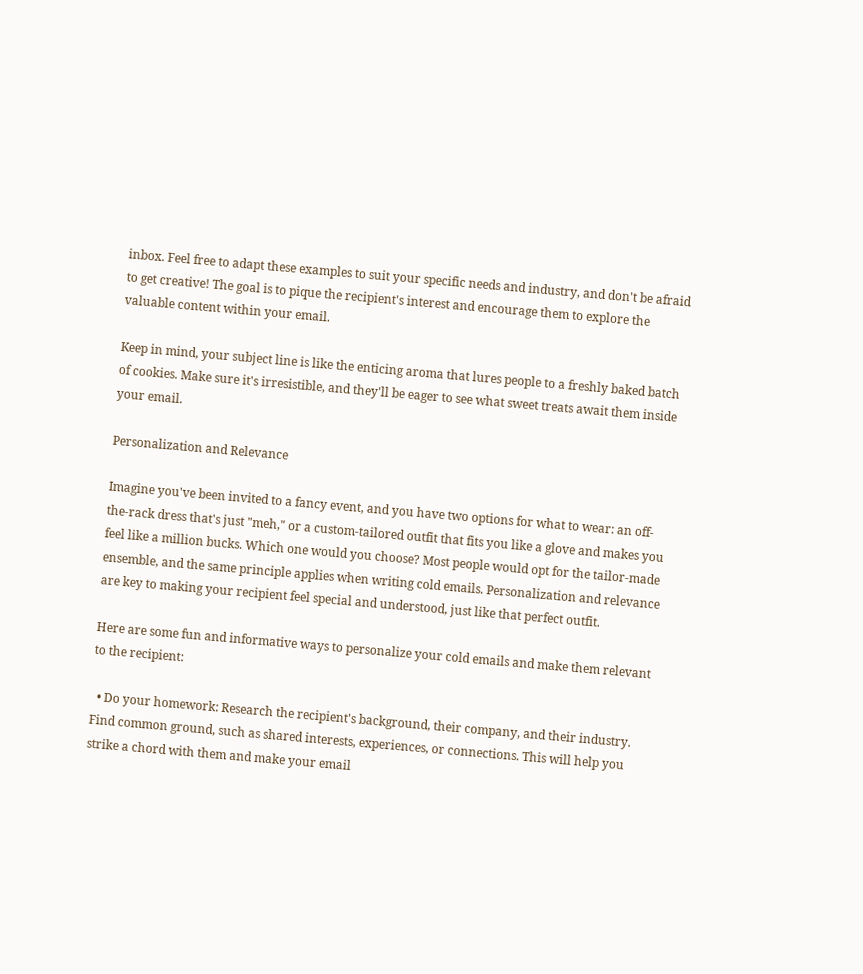inbox. Feel free to adapt these examples to suit your specific needs and industry, and don't be afraid to get creative! The goal is to pique the recipient's interest and encourage them to explore the valuable content within your email.

Keep in mind, your subject line is like the enticing aroma that lures people to a freshly baked batch of cookies. Make sure it's irresistible, and they'll be eager to see what sweet treats await them inside your email.

Personalization and Relevance

Imagine you've been invited to a fancy event, and you have two options for what to wear: an off-the-rack dress that's just "meh," or a custom-tailored outfit that fits you like a glove and makes you feel like a million bucks. Which one would you choose? Most people would opt for the tailor-made ensemble, and the same principle applies when writing cold emails. Personalization and relevance are key to making your recipient feel special and understood, just like that perfect outfit.

Here are some fun and informative ways to personalize your cold emails and make them relevant to the recipient:

  • Do your homework: Research the recipient's background, their company, and their industry. Find common ground, such as shared interests, experiences, or connections. This will help you strike a chord with them and make your email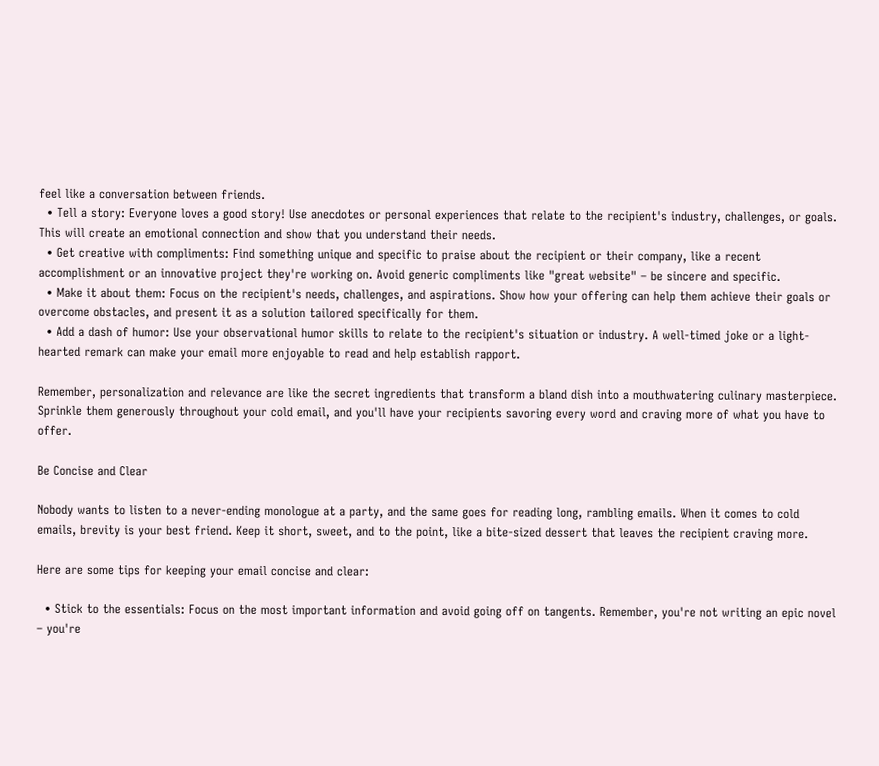feel like a conversation between friends.
  • Tell a story: Everyone loves a good story! Use anecdotes or personal experiences that relate to the recipient's industry, challenges, or goals. This will create an emotional connection and show that you understand their needs.
  • Get creative with compliments: Find something unique and specific to praise about the recipient or their company, like a recent accomplishment or an innovative project they're working on. Avoid generic compliments like "great website" – be sincere and specific.
  • Make it about them: Focus on the recipient's needs, challenges, and aspirations. Show how your offering can help them achieve their goals or overcome obstacles, and present it as a solution tailored specifically for them.
  • Add a dash of humor: Use your observational humor skills to relate to the recipient's situation or industry. A well-timed joke or a light-hearted remark can make your email more enjoyable to read and help establish rapport.

Remember, personalization and relevance are like the secret ingredients that transform a bland dish into a mouthwatering culinary masterpiece. Sprinkle them generously throughout your cold email, and you'll have your recipients savoring every word and craving more of what you have to offer.

Be Concise and Clear

Nobody wants to listen to a never-ending monologue at a party, and the same goes for reading long, rambling emails. When it comes to cold emails, brevity is your best friend. Keep it short, sweet, and to the point, like a bite-sized dessert that leaves the recipient craving more.

Here are some tips for keeping your email concise and clear:

  • Stick to the essentials: Focus on the most important information and avoid going off on tangents. Remember, you're not writing an epic novel – you're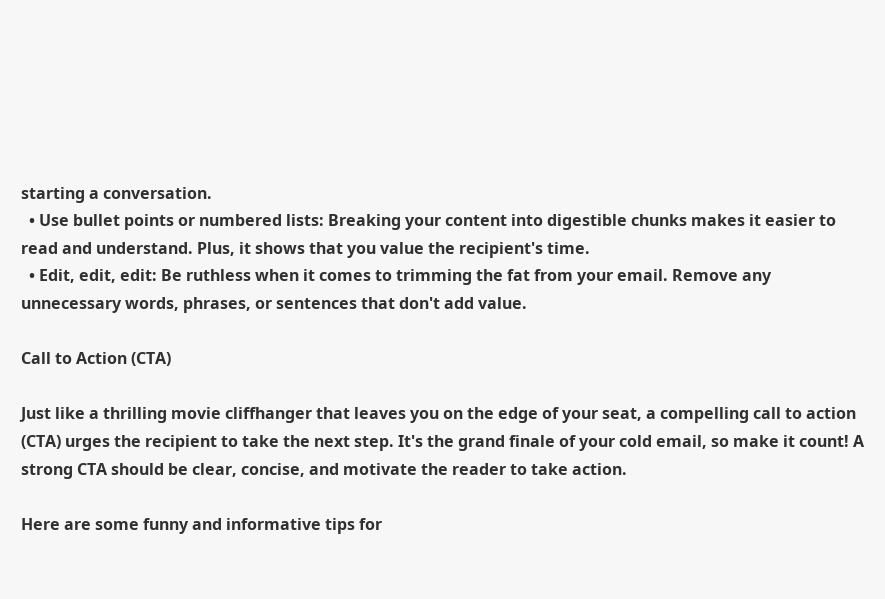starting a conversation.
  • Use bullet points or numbered lists: Breaking your content into digestible chunks makes it easier to read and understand. Plus, it shows that you value the recipient's time.
  • Edit, edit, edit: Be ruthless when it comes to trimming the fat from your email. Remove any unnecessary words, phrases, or sentences that don't add value.

Call to Action (CTA)

Just like a thrilling movie cliffhanger that leaves you on the edge of your seat, a compelling call to action (CTA) urges the recipient to take the next step. It's the grand finale of your cold email, so make it count! A strong CTA should be clear, concise, and motivate the reader to take action.

Here are some funny and informative tips for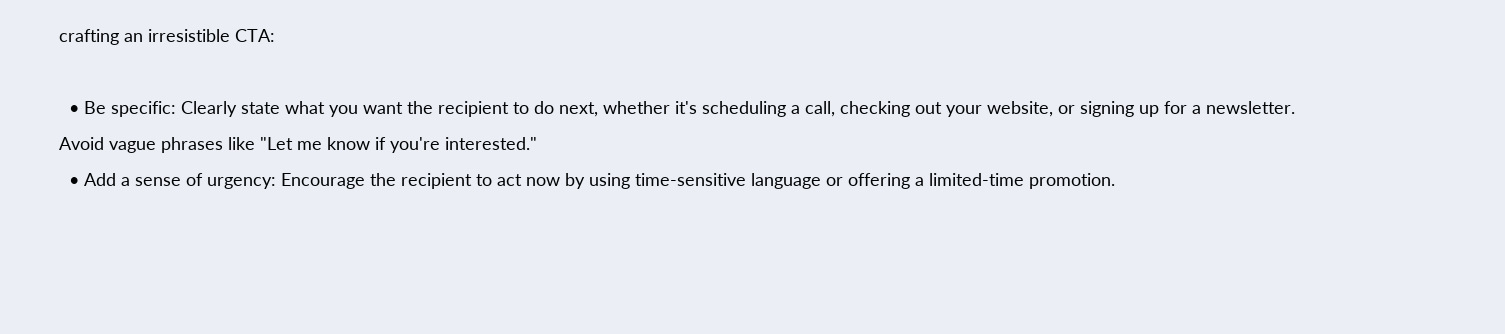crafting an irresistible CTA:

  • Be specific: Clearly state what you want the recipient to do next, whether it's scheduling a call, checking out your website, or signing up for a newsletter. Avoid vague phrases like "Let me know if you're interested."
  • Add a sense of urgency: Encourage the recipient to act now by using time-sensitive language or offering a limited-time promotion.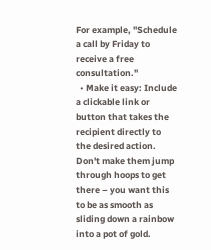For example, "Schedule a call by Friday to receive a free consultation."
  • Make it easy: Include a clickable link or button that takes the recipient directly to the desired action. Don't make them jump through hoops to get there – you want this to be as smooth as sliding down a rainbow into a pot of gold.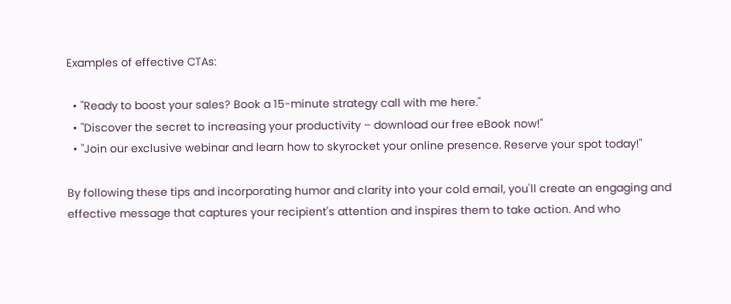Examples of effective CTAs:

  • "Ready to boost your sales? Book a 15-minute strategy call with me here."
  • "Discover the secret to increasing your productivity – download our free eBook now!"
  • "Join our exclusive webinar and learn how to skyrocket your online presence. Reserve your spot today!"

By following these tips and incorporating humor and clarity into your cold email, you'll create an engaging and effective message that captures your recipient's attention and inspires them to take action. And who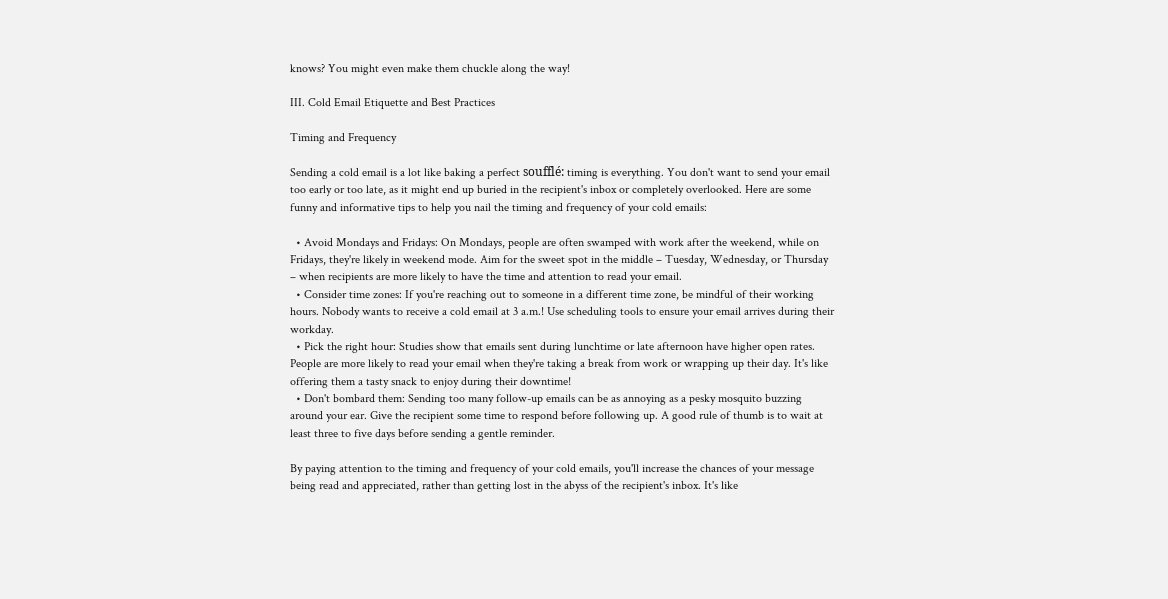knows? You might even make them chuckle along the way!

III. Cold Email Etiquette and Best Practices

Timing and Frequency

Sending a cold email is a lot like baking a perfect soufflé: timing is everything. You don't want to send your email too early or too late, as it might end up buried in the recipient's inbox or completely overlooked. Here are some funny and informative tips to help you nail the timing and frequency of your cold emails:

  • Avoid Mondays and Fridays: On Mondays, people are often swamped with work after the weekend, while on Fridays, they're likely in weekend mode. Aim for the sweet spot in the middle – Tuesday, Wednesday, or Thursday – when recipients are more likely to have the time and attention to read your email.
  • Consider time zones: If you're reaching out to someone in a different time zone, be mindful of their working hours. Nobody wants to receive a cold email at 3 a.m.! Use scheduling tools to ensure your email arrives during their workday.
  • Pick the right hour: Studies show that emails sent during lunchtime or late afternoon have higher open rates. People are more likely to read your email when they're taking a break from work or wrapping up their day. It's like offering them a tasty snack to enjoy during their downtime!
  • Don't bombard them: Sending too many follow-up emails can be as annoying as a pesky mosquito buzzing around your ear. Give the recipient some time to respond before following up. A good rule of thumb is to wait at least three to five days before sending a gentle reminder.

By paying attention to the timing and frequency of your cold emails, you'll increase the chances of your message being read and appreciated, rather than getting lost in the abyss of the recipient's inbox. It's like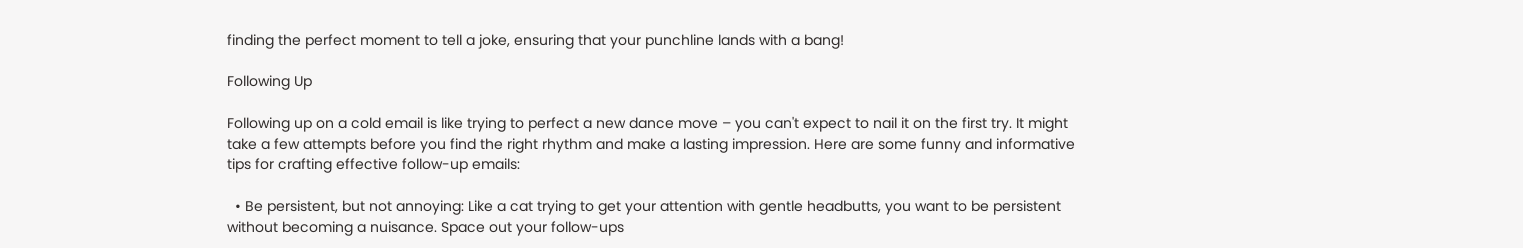finding the perfect moment to tell a joke, ensuring that your punchline lands with a bang!

Following Up

Following up on a cold email is like trying to perfect a new dance move – you can't expect to nail it on the first try. It might take a few attempts before you find the right rhythm and make a lasting impression. Here are some funny and informative tips for crafting effective follow-up emails:

  • Be persistent, but not annoying: Like a cat trying to get your attention with gentle headbutts, you want to be persistent without becoming a nuisance. Space out your follow-ups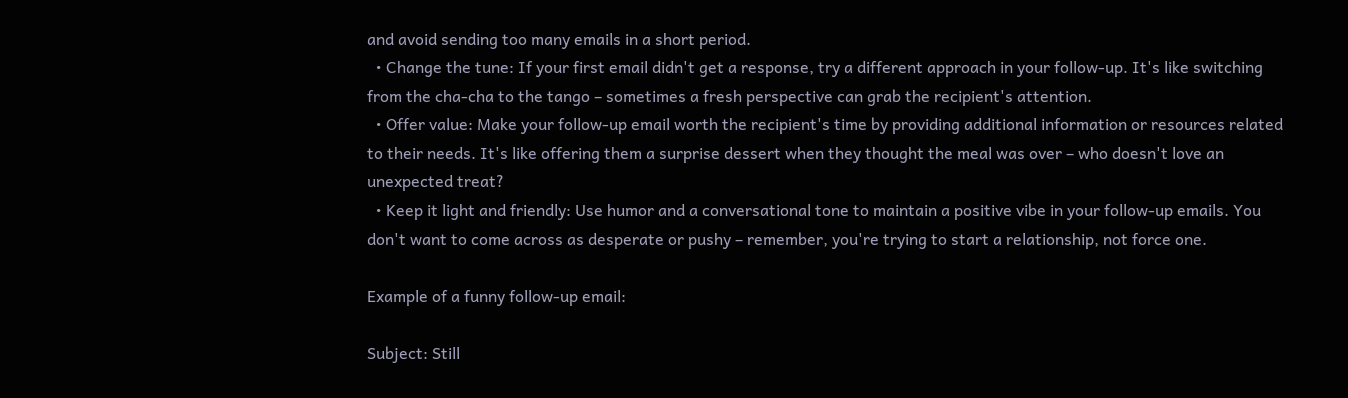and avoid sending too many emails in a short period.
  • Change the tune: If your first email didn't get a response, try a different approach in your follow-up. It's like switching from the cha-cha to the tango – sometimes a fresh perspective can grab the recipient's attention.
  • Offer value: Make your follow-up email worth the recipient's time by providing additional information or resources related to their needs. It's like offering them a surprise dessert when they thought the meal was over – who doesn't love an unexpected treat?
  • Keep it light and friendly: Use humor and a conversational tone to maintain a positive vibe in your follow-up emails. You don't want to come across as desperate or pushy – remember, you're trying to start a relationship, not force one.

Example of a funny follow-up email:

Subject: Still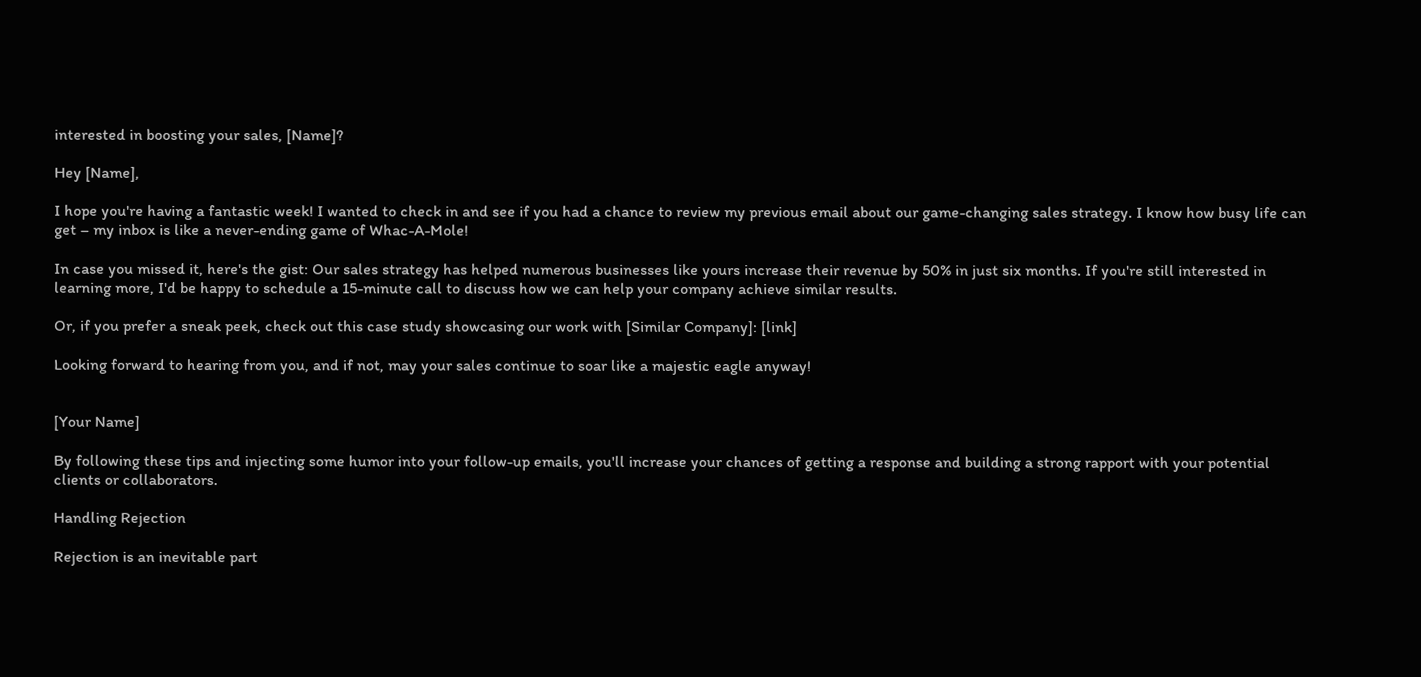interested in boosting your sales, [Name]?

Hey [Name],

I hope you're having a fantastic week! I wanted to check in and see if you had a chance to review my previous email about our game-changing sales strategy. I know how busy life can get – my inbox is like a never-ending game of Whac-A-Mole!

In case you missed it, here's the gist: Our sales strategy has helped numerous businesses like yours increase their revenue by 50% in just six months. If you're still interested in learning more, I'd be happy to schedule a 15-minute call to discuss how we can help your company achieve similar results.

Or, if you prefer a sneak peek, check out this case study showcasing our work with [Similar Company]: [link]

Looking forward to hearing from you, and if not, may your sales continue to soar like a majestic eagle anyway!


[Your Name]

By following these tips and injecting some humor into your follow-up emails, you'll increase your chances of getting a response and building a strong rapport with your potential clients or collaborators.

Handling Rejection

Rejection is an inevitable part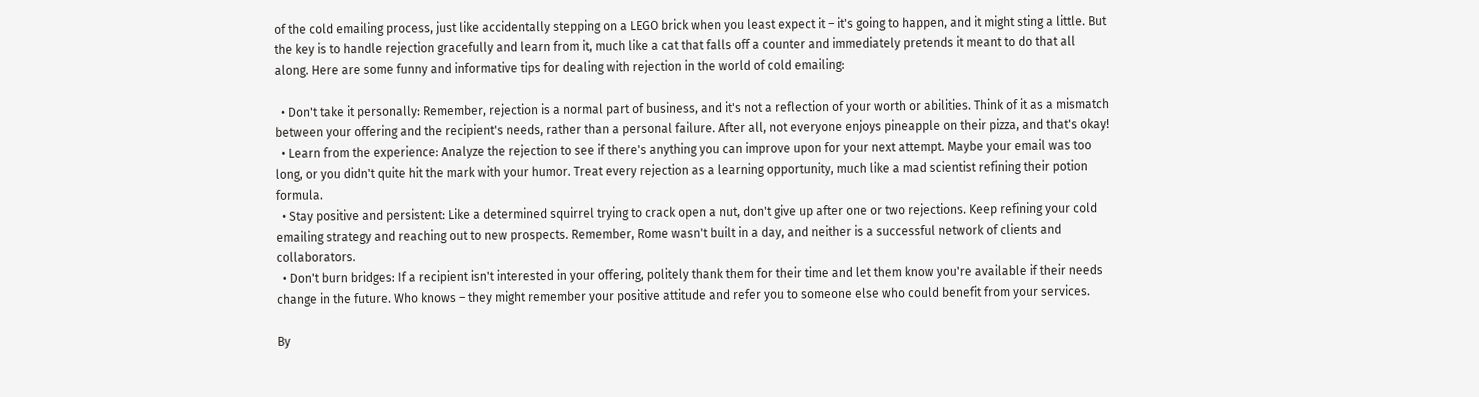of the cold emailing process, just like accidentally stepping on a LEGO brick when you least expect it – it's going to happen, and it might sting a little. But the key is to handle rejection gracefully and learn from it, much like a cat that falls off a counter and immediately pretends it meant to do that all along. Here are some funny and informative tips for dealing with rejection in the world of cold emailing:

  • Don't take it personally: Remember, rejection is a normal part of business, and it's not a reflection of your worth or abilities. Think of it as a mismatch between your offering and the recipient's needs, rather than a personal failure. After all, not everyone enjoys pineapple on their pizza, and that's okay!
  • Learn from the experience: Analyze the rejection to see if there's anything you can improve upon for your next attempt. Maybe your email was too long, or you didn't quite hit the mark with your humor. Treat every rejection as a learning opportunity, much like a mad scientist refining their potion formula.
  • Stay positive and persistent: Like a determined squirrel trying to crack open a nut, don't give up after one or two rejections. Keep refining your cold emailing strategy and reaching out to new prospects. Remember, Rome wasn't built in a day, and neither is a successful network of clients and collaborators.
  • Don't burn bridges: If a recipient isn't interested in your offering, politely thank them for their time and let them know you're available if their needs change in the future. Who knows – they might remember your positive attitude and refer you to someone else who could benefit from your services.

By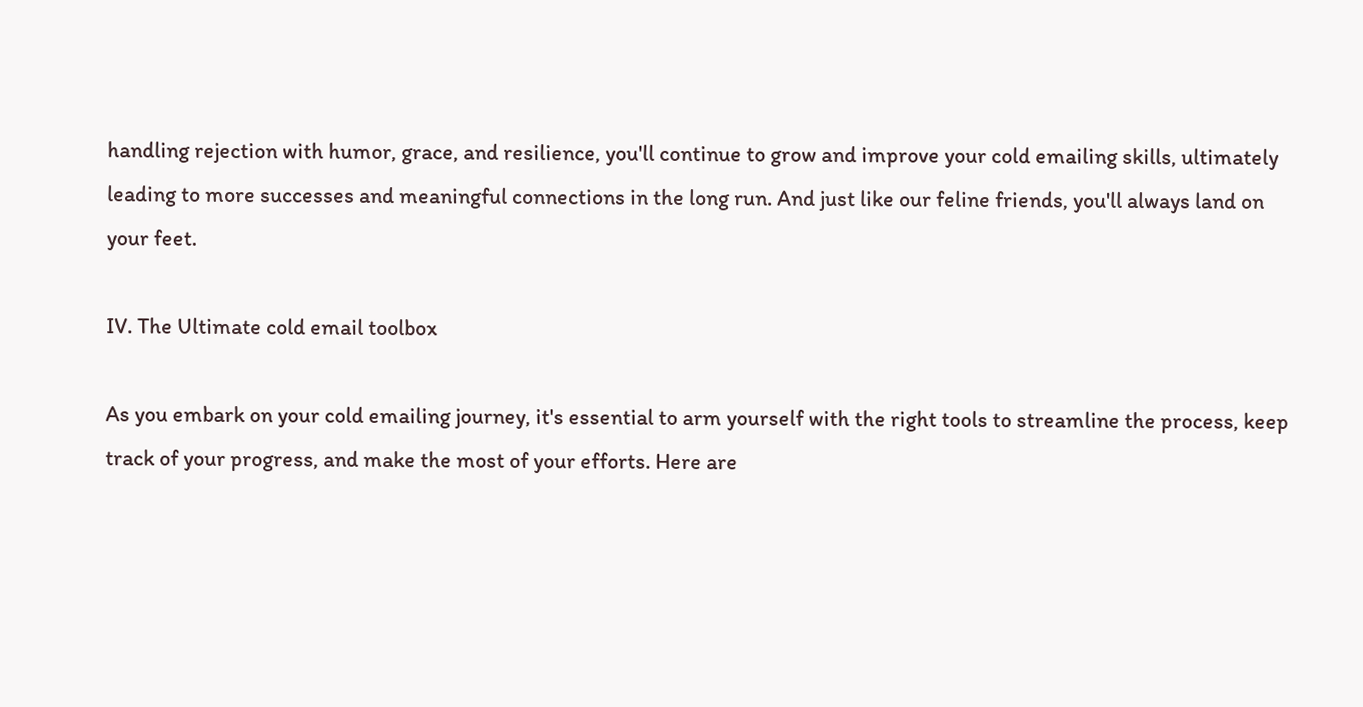handling rejection with humor, grace, and resilience, you'll continue to grow and improve your cold emailing skills, ultimately leading to more successes and meaningful connections in the long run. And just like our feline friends, you'll always land on your feet.

IV. The Ultimate cold email toolbox

As you embark on your cold emailing journey, it's essential to arm yourself with the right tools to streamline the process, keep track of your progress, and make the most of your efforts. Here are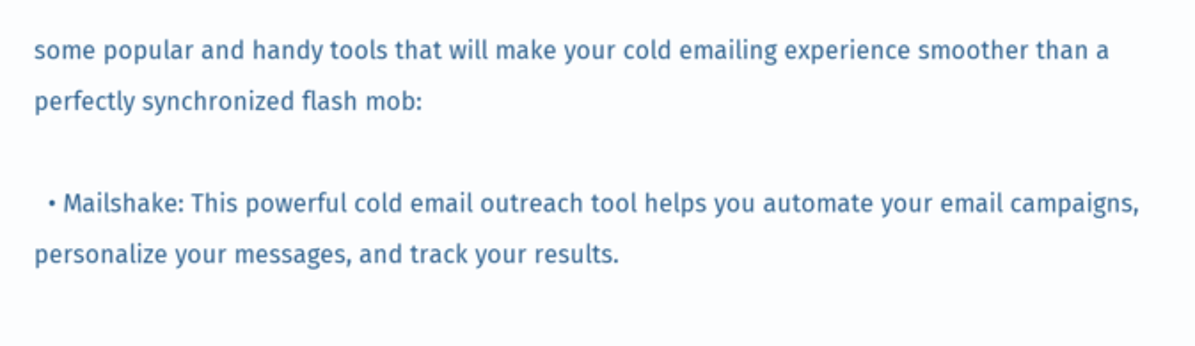some popular and handy tools that will make your cold emailing experience smoother than a perfectly synchronized flash mob:

  • Mailshake: This powerful cold email outreach tool helps you automate your email campaigns, personalize your messages, and track your results.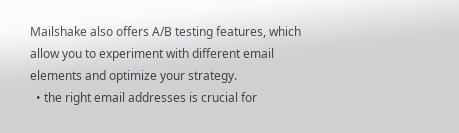Mailshake also offers A/B testing features, which allow you to experiment with different email elements and optimize your strategy.
  • the right email addresses is crucial for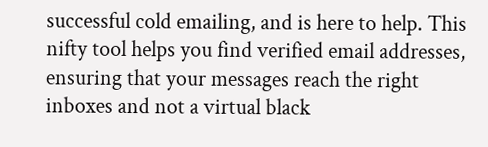successful cold emailing, and is here to help. This nifty tool helps you find verified email addresses, ensuring that your messages reach the right inboxes and not a virtual black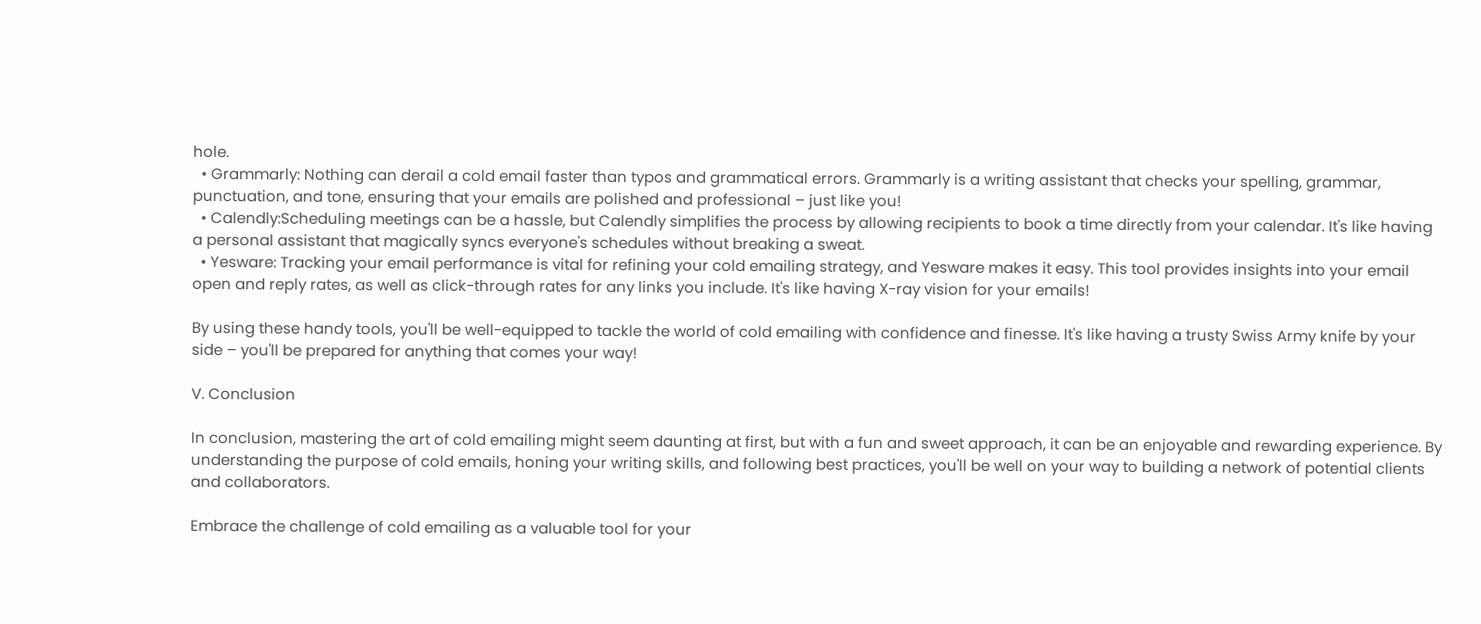hole.
  • Grammarly: Nothing can derail a cold email faster than typos and grammatical errors. Grammarly is a writing assistant that checks your spelling, grammar, punctuation, and tone, ensuring that your emails are polished and professional – just like you!
  • Calendly:Scheduling meetings can be a hassle, but Calendly simplifies the process by allowing recipients to book a time directly from your calendar. It's like having a personal assistant that magically syncs everyone's schedules without breaking a sweat.
  • Yesware: Tracking your email performance is vital for refining your cold emailing strategy, and Yesware makes it easy. This tool provides insights into your email open and reply rates, as well as click-through rates for any links you include. It's like having X-ray vision for your emails!

By using these handy tools, you'll be well-equipped to tackle the world of cold emailing with confidence and finesse. It's like having a trusty Swiss Army knife by your side – you'll be prepared for anything that comes your way!

V. Conclusion

In conclusion, mastering the art of cold emailing might seem daunting at first, but with a fun and sweet approach, it can be an enjoyable and rewarding experience. By understanding the purpose of cold emails, honing your writing skills, and following best practices, you'll be well on your way to building a network of potential clients and collaborators.

Embrace the challenge of cold emailing as a valuable tool for your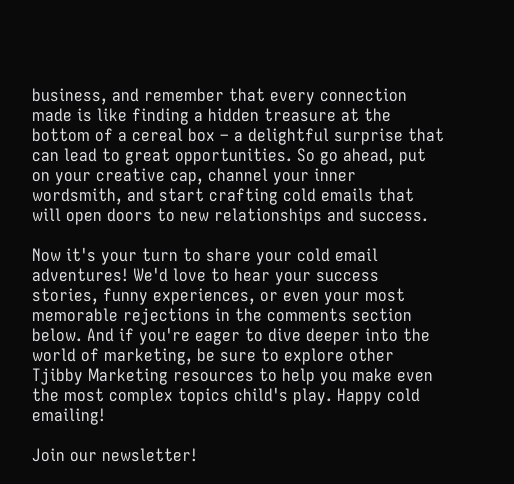business, and remember that every connection made is like finding a hidden treasure at the bottom of a cereal box – a delightful surprise that can lead to great opportunities. So go ahead, put on your creative cap, channel your inner wordsmith, and start crafting cold emails that will open doors to new relationships and success.

Now it's your turn to share your cold email adventures! We'd love to hear your success stories, funny experiences, or even your most memorable rejections in the comments section below. And if you're eager to dive deeper into the world of marketing, be sure to explore other Tjibby Marketing resources to help you make even the most complex topics child's play. Happy cold emailing!

Join our newsletter!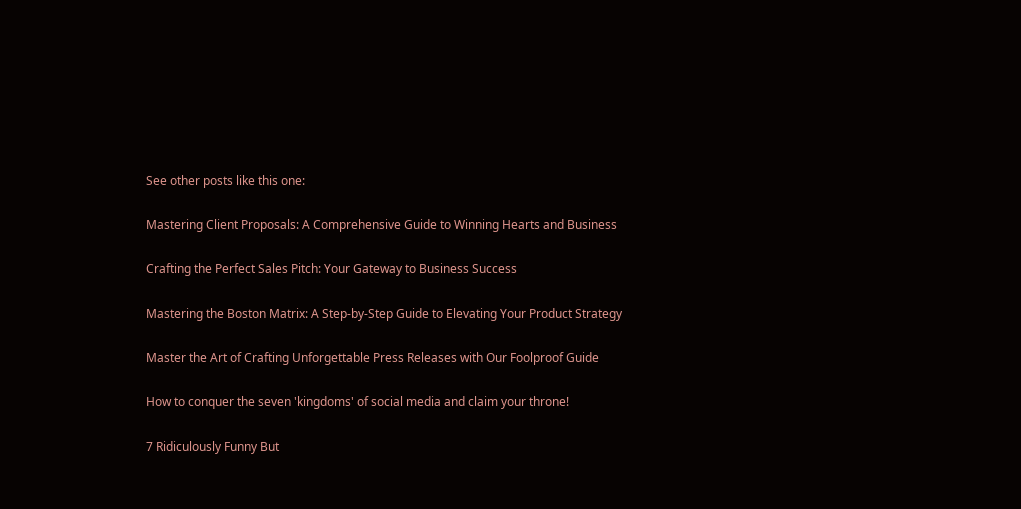See other posts like this one:

Mastering Client Proposals: A Comprehensive Guide to Winning Hearts and Business

Crafting the Perfect Sales Pitch: Your Gateway to Business Success

Mastering the Boston Matrix: A Step-by-Step Guide to Elevating Your Product Strategy

Master the Art of Crafting Unforgettable Press Releases with Our Foolproof Guide

How to conquer the seven 'kingdoms' of social media and claim your throne!

7 Ridiculously Funny But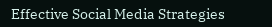Effective Social Media Strategies